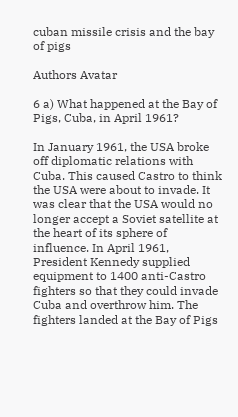cuban missile crisis and the bay of pigs

Authors Avatar

6 a) What happened at the Bay of Pigs, Cuba, in April 1961?

In January 1961, the USA broke off diplomatic relations with Cuba. This caused Castro to think the USA were about to invade. It was clear that the USA would no longer accept a Soviet satellite at the heart of its sphere of influence. In April 1961, President Kennedy supplied equipment to 1400 anti-Castro fighters so that they could invade Cuba and overthrow him. The fighters landed at the Bay of Pigs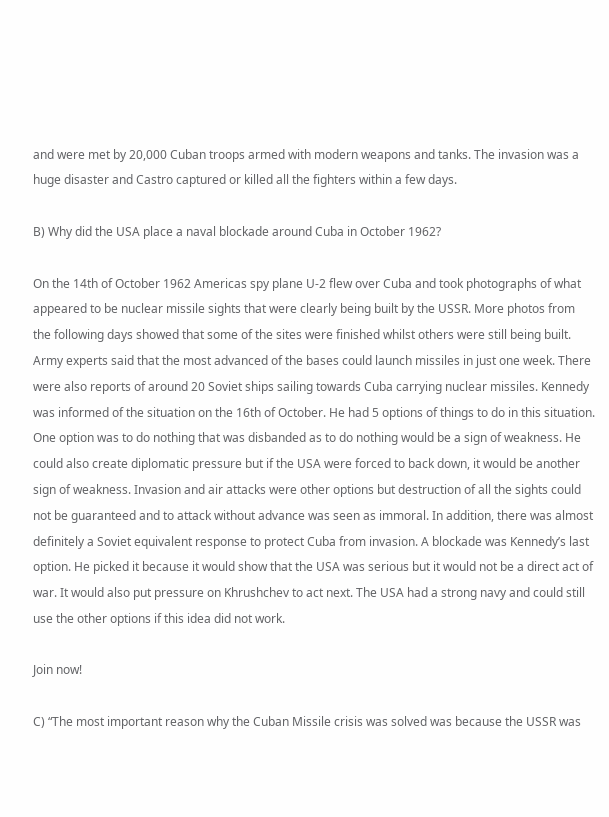and were met by 20,000 Cuban troops armed with modern weapons and tanks. The invasion was a huge disaster and Castro captured or killed all the fighters within a few days.

B) Why did the USA place a naval blockade around Cuba in October 1962?

On the 14th of October 1962 Americas spy plane U-2 flew over Cuba and took photographs of what appeared to be nuclear missile sights that were clearly being built by the USSR. More photos from the following days showed that some of the sites were finished whilst others were still being built. Army experts said that the most advanced of the bases could launch missiles in just one week. There were also reports of around 20 Soviet ships sailing towards Cuba carrying nuclear missiles. Kennedy was informed of the situation on the 16th of October. He had 5 options of things to do in this situation. One option was to do nothing that was disbanded as to do nothing would be a sign of weakness. He could also create diplomatic pressure but if the USA were forced to back down, it would be another sign of weakness. Invasion and air attacks were other options but destruction of all the sights could not be guaranteed and to attack without advance was seen as immoral. In addition, there was almost definitely a Soviet equivalent response to protect Cuba from invasion. A blockade was Kennedy’s last option. He picked it because it would show that the USA was serious but it would not be a direct act of war. It would also put pressure on Khrushchev to act next. The USA had a strong navy and could still use the other options if this idea did not work.

Join now!

C) “The most important reason why the Cuban Missile crisis was solved was because the USSR was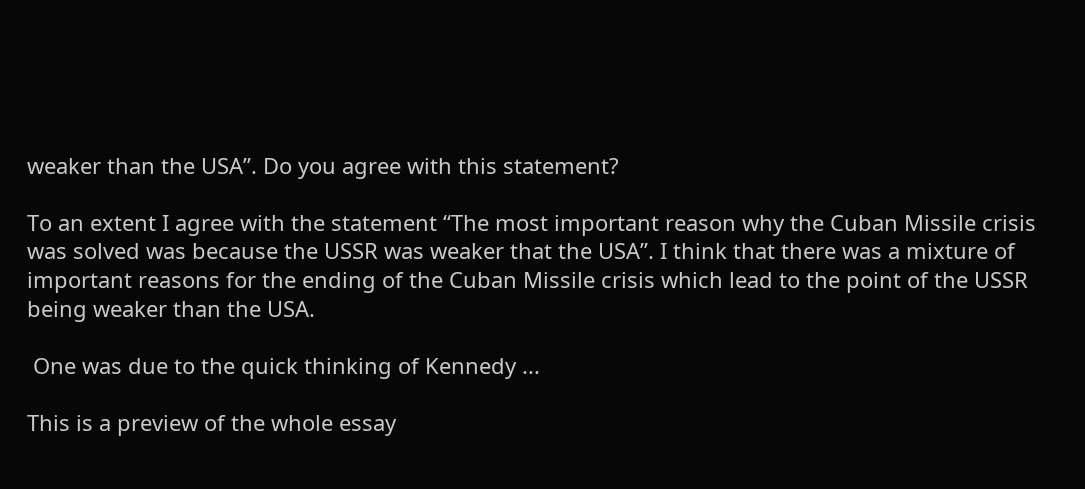weaker than the USA”. Do you agree with this statement?

To an extent I agree with the statement “The most important reason why the Cuban Missile crisis was solved was because the USSR was weaker that the USA”. I think that there was a mixture of important reasons for the ending of the Cuban Missile crisis which lead to the point of the USSR being weaker than the USA.

 One was due to the quick thinking of Kennedy ...

This is a preview of the whole essay